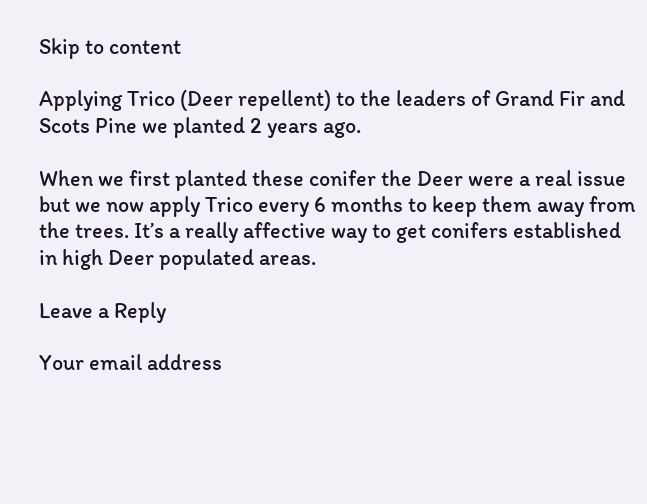Skip to content

Applying Trico (Deer repellent) to the leaders of Grand Fir and Scots Pine we planted 2 years ago.

When we first planted these conifer the Deer were a real issue but we now apply Trico every 6 months to keep them away from the trees. It’s a really affective way to get conifers established in high Deer populated areas.

Leave a Reply

Your email address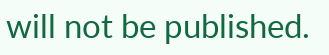will not be published.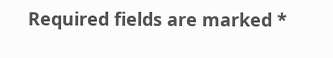Required fields are marked *